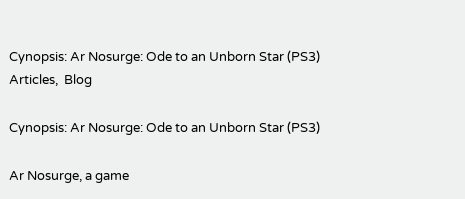Cynopsis: Ar Nosurge: Ode to an Unborn Star (PS3)
Articles,  Blog

Cynopsis: Ar Nosurge: Ode to an Unborn Star (PS3)

Ar Nosurge, a game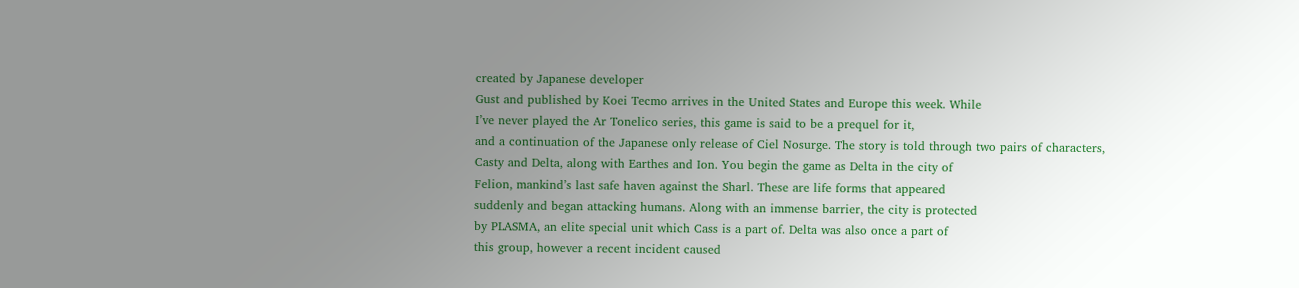created by Japanese developer
Gust and published by Koei Tecmo arrives in the United States and Europe this week. While
I’ve never played the Ar Tonelico series, this game is said to be a prequel for it,
and a continuation of the Japanese only release of Ciel Nosurge. The story is told through two pairs of characters,
Casty and Delta, along with Earthes and Ion. You begin the game as Delta in the city of
Felion, mankind’s last safe haven against the Sharl. These are life forms that appeared
suddenly and began attacking humans. Along with an immense barrier, the city is protected
by PLASMA, an elite special unit which Cass is a part of. Delta was also once a part of
this group, however a recent incident caused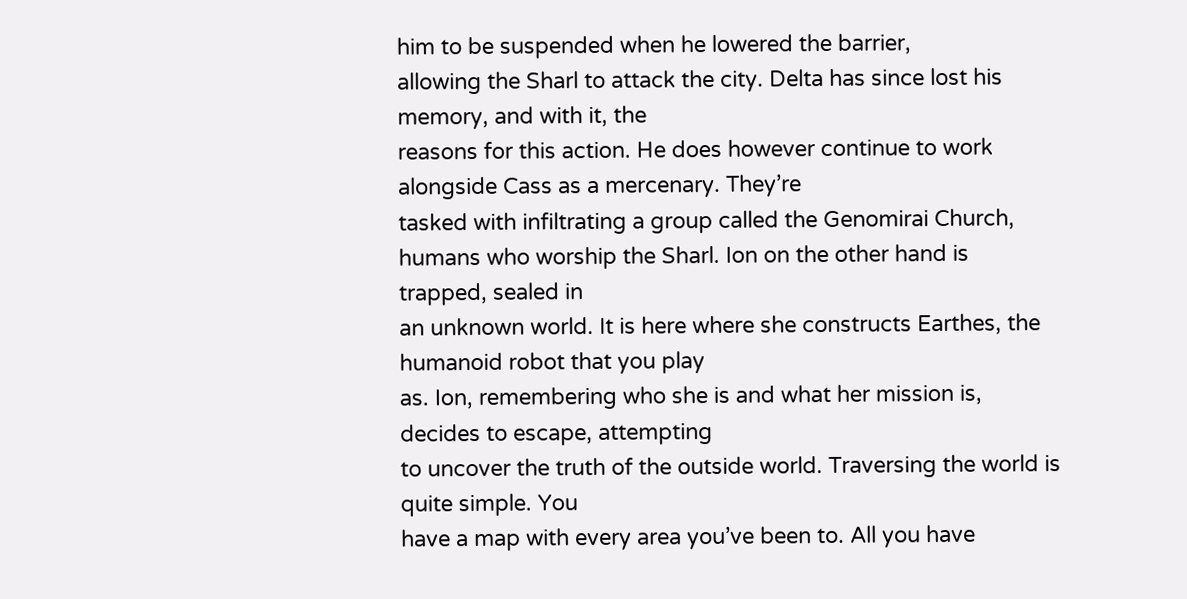him to be suspended when he lowered the barrier,
allowing the Sharl to attack the city. Delta has since lost his memory, and with it, the
reasons for this action. He does however continue to work alongside Cass as a mercenary. They’re
tasked with infiltrating a group called the Genomirai Church, humans who worship the Sharl. Ion on the other hand is trapped, sealed in
an unknown world. It is here where she constructs Earthes, the humanoid robot that you play
as. Ion, remembering who she is and what her mission is, decides to escape, attempting
to uncover the truth of the outside world. Traversing the world is quite simple. You
have a map with every area you’ve been to. All you have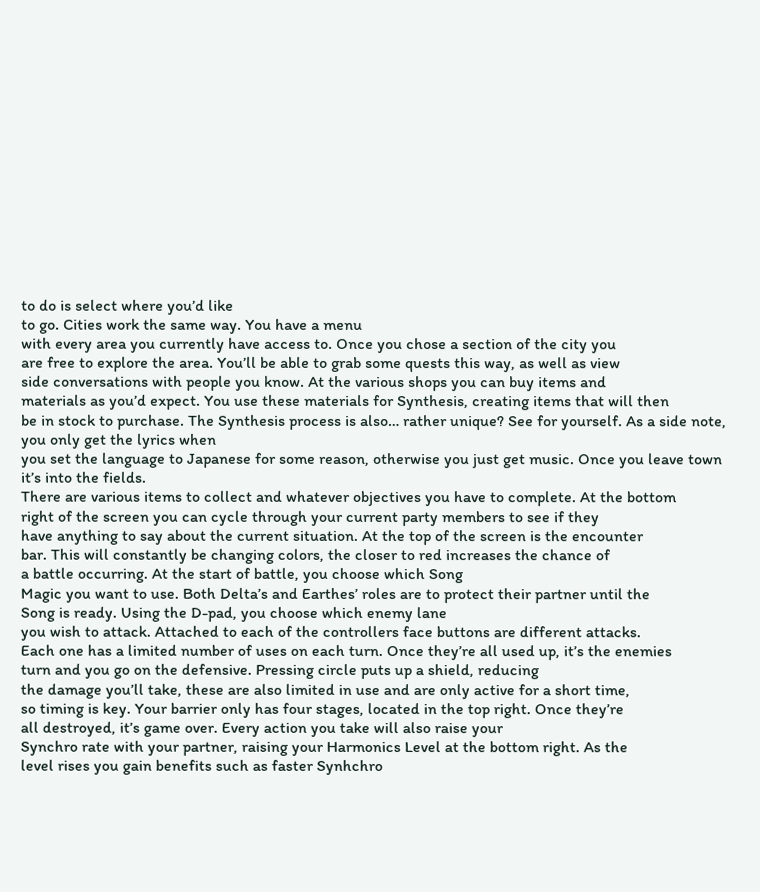to do is select where you’d like
to go. Cities work the same way. You have a menu
with every area you currently have access to. Once you chose a section of the city you
are free to explore the area. You’ll be able to grab some quests this way, as well as view
side conversations with people you know. At the various shops you can buy items and
materials as you’d expect. You use these materials for Synthesis, creating items that will then
be in stock to purchase. The Synthesis process is also… rather unique? See for yourself. As a side note, you only get the lyrics when
you set the language to Japanese for some reason, otherwise you just get music. Once you leave town it’s into the fields.
There are various items to collect and whatever objectives you have to complete. At the bottom
right of the screen you can cycle through your current party members to see if they
have anything to say about the current situation. At the top of the screen is the encounter
bar. This will constantly be changing colors, the closer to red increases the chance of
a battle occurring. At the start of battle, you choose which Song
Magic you want to use. Both Delta’s and Earthes’ roles are to protect their partner until the
Song is ready. Using the D-pad, you choose which enemy lane
you wish to attack. Attached to each of the controllers face buttons are different attacks.
Each one has a limited number of uses on each turn. Once they’re all used up, it’s the enemies
turn and you go on the defensive. Pressing circle puts up a shield, reducing
the damage you’ll take, these are also limited in use and are only active for a short time,
so timing is key. Your barrier only has four stages, located in the top right. Once they’re
all destroyed, it’s game over. Every action you take will also raise your
Synchro rate with your partner, raising your Harmonics Level at the bottom right. As the
level rises you gain benefits such as faster Synhchro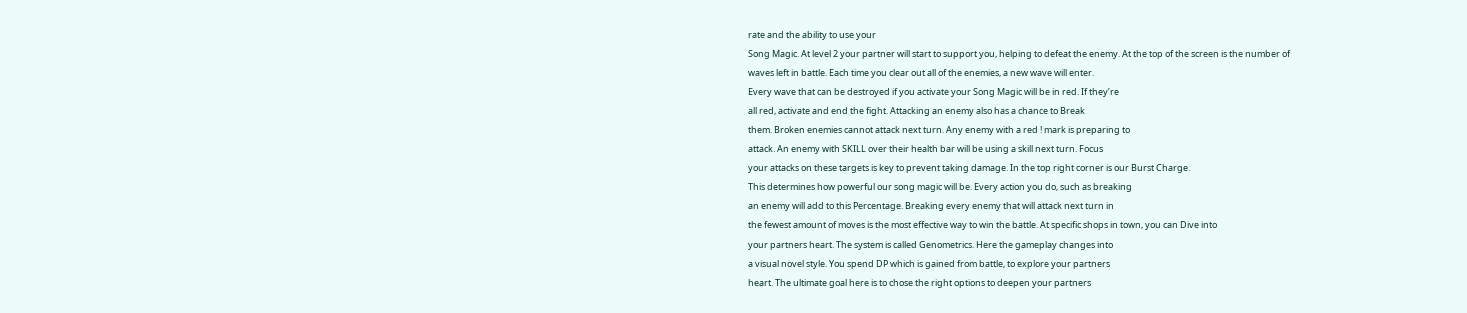rate and the ability to use your
Song Magic. At level 2 your partner will start to support you, helping to defeat the enemy. At the top of the screen is the number of
waves left in battle. Each time you clear out all of the enemies, a new wave will enter.
Every wave that can be destroyed if you activate your Song Magic will be in red. If they’re
all red, activate and end the fight. Attacking an enemy also has a chance to Break
them. Broken enemies cannot attack next turn. Any enemy with a red ! mark is preparing to
attack. An enemy with SKILL over their health bar will be using a skill next turn. Focus
your attacks on these targets is key to prevent taking damage. In the top right corner is our Burst Charge.
This determines how powerful our song magic will be. Every action you do, such as breaking
an enemy will add to this Percentage. Breaking every enemy that will attack next turn in
the fewest amount of moves is the most effective way to win the battle. At specific shops in town, you can Dive into
your partners heart. The system is called Genometrics. Here the gameplay changes into
a visual novel style. You spend DP which is gained from battle, to explore your partners
heart. The ultimate goal here is to chose the right options to deepen your partners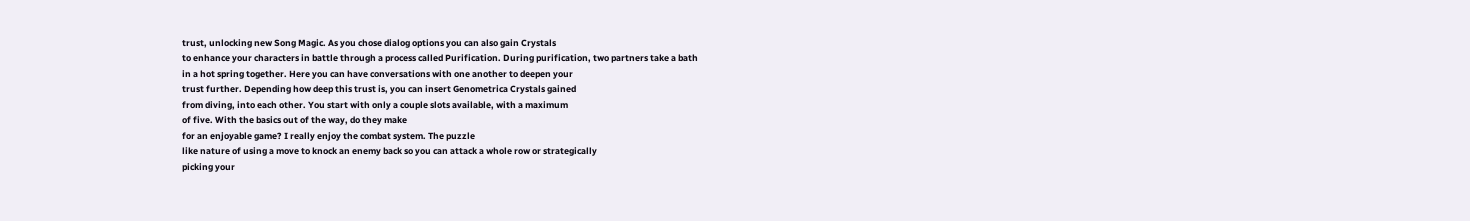trust, unlocking new Song Magic. As you chose dialog options you can also gain Crystals
to enhance your characters in battle through a process called Purification. During purification, two partners take a bath
in a hot spring together. Here you can have conversations with one another to deepen your
trust further. Depending how deep this trust is, you can insert Genometrica Crystals gained
from diving, into each other. You start with only a couple slots available, with a maximum
of five. With the basics out of the way, do they make
for an enjoyable game? I really enjoy the combat system. The puzzle
like nature of using a move to knock an enemy back so you can attack a whole row or strategically
picking your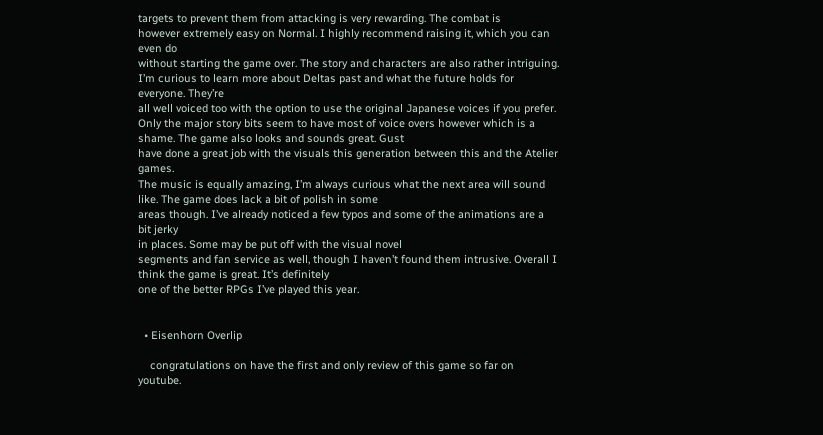targets to prevent them from attacking is very rewarding. The combat is
however extremely easy on Normal. I highly recommend raising it, which you can even do
without starting the game over. The story and characters are also rather intriguing.
I’m curious to learn more about Deltas past and what the future holds for everyone. They’re
all well voiced too with the option to use the original Japanese voices if you prefer.
Only the major story bits seem to have most of voice overs however which is a shame. The game also looks and sounds great. Gust
have done a great job with the visuals this generation between this and the Atelier games.
The music is equally amazing, I’m always curious what the next area will sound like. The game does lack a bit of polish in some
areas though. I’ve already noticed a few typos and some of the animations are a bit jerky
in places. Some may be put off with the visual novel
segments and fan service as well, though I haven’t found them intrusive. Overall I think the game is great. It’s definitely
one of the better RPGs I’ve played this year.


  • Eisenhorn Overlip

    congratulations on have the first and only review of this game so far on youtube.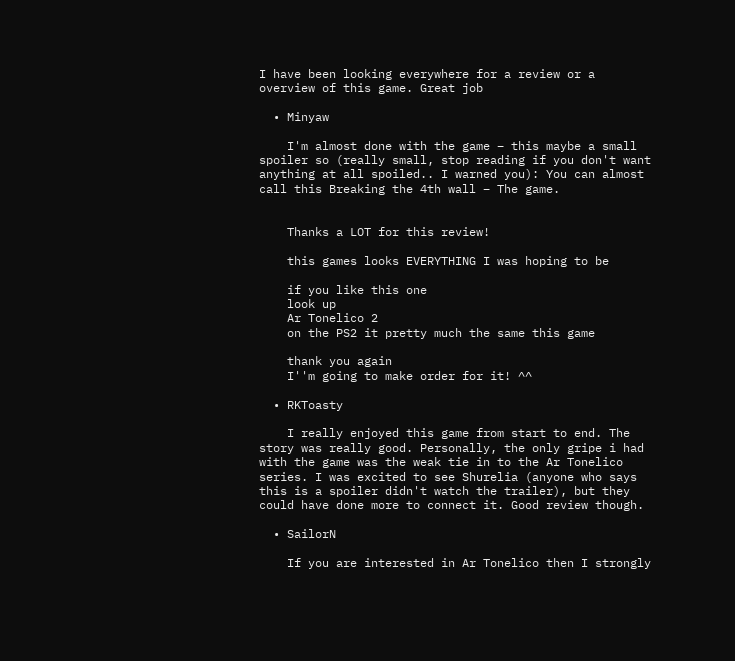I have been looking everywhere for a review or a overview of this game. Great job

  • Minyaw

    I'm almost done with the game – this maybe a small spoiler so (really small, stop reading if you don't want anything at all spoiled.. I warned you): You can almost call this Breaking the 4th wall – The game.


    Thanks a LOT for this review!

    this games looks EVERYTHING I was hoping to be

    if you like this one
    look up
    Ar Tonelico 2
    on the PS2 it pretty much the same this game

    thank you again
    I''m going to make order for it! ^^

  • RKToasty

    I really enjoyed this game from start to end. The story was really good. Personally, the only gripe i had with the game was the weak tie in to the Ar Tonelico series. I was excited to see Shurelia (anyone who says this is a spoiler didn't watch the trailer), but they could have done more to connect it. Good review though.

  • SailorN

    If you are interested in Ar Tonelico then I strongly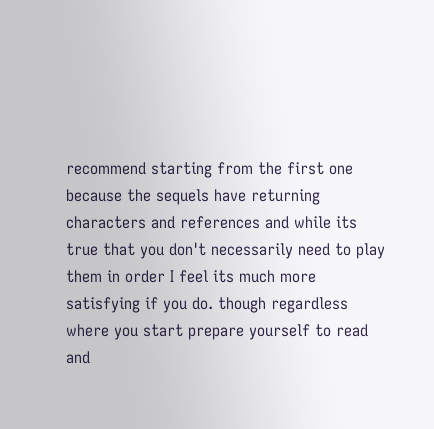recommend starting from the first one because the sequels have returning characters and references and while its true that you don't necessarily need to play them in order I feel its much more satisfying if you do. though regardless where you start prepare yourself to read and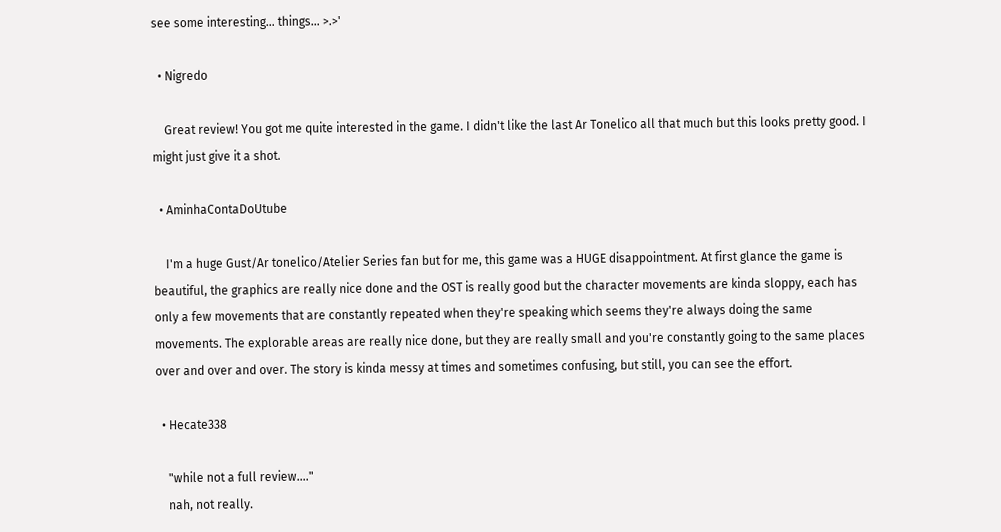see some interesting… things… >.>'

  • Nigredo

    Great review! You got me quite interested in the game. I didn't like the last Ar Tonelico all that much but this looks pretty good. I might just give it a shot.

  • AminhaContaDoUtube

    I'm a huge Gust/Ar tonelico/Atelier Series fan but for me, this game was a HUGE disappointment. At first glance the game is beautiful, the graphics are really nice done and the OST is really good but the character movements are kinda sloppy, each has only a few movements that are constantly repeated when they're speaking which seems they're always doing the same movements. The explorable areas are really nice done, but they are really small and you're constantly going to the same places over and over and over. The story is kinda messy at times and sometimes confusing, but still, you can see the effort.

  • Hecate338

    "while not a full review…."
    nah, not really.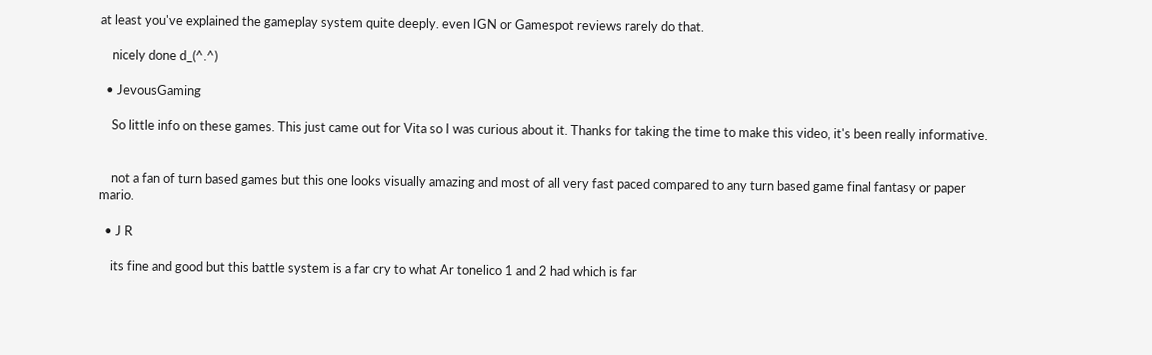at least you've explained the gameplay system quite deeply. even IGN or Gamespot reviews rarely do that.

    nicely done d_(^.^)

  • JevousGaming

    So little info on these games. This just came out for Vita so I was curious about it. Thanks for taking the time to make this video, it's been really informative.


    not a fan of turn based games but this one looks visually amazing and most of all very fast paced compared to any turn based game final fantasy or paper mario.

  • J R

    its fine and good but this battle system is a far cry to what Ar tonelico 1 and 2 had which is far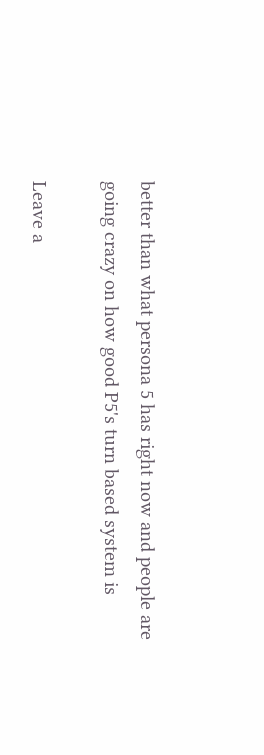better than what persona 5 has right now and people are going crazy on how good P5's turn based system is

Leave a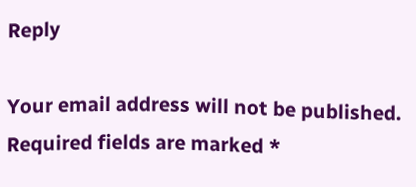Reply

Your email address will not be published. Required fields are marked *